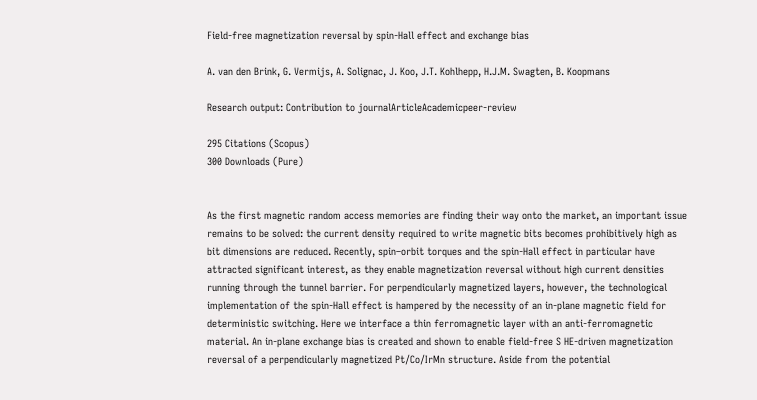Field-free magnetization reversal by spin-Hall effect and exchange bias

A. van den Brink, G. Vermijs, A. Solignac, J. Koo, J.T. Kohlhepp, H.J.M. Swagten, B. Koopmans

Research output: Contribution to journalArticleAcademicpeer-review

295 Citations (Scopus)
300 Downloads (Pure)


As the first magnetic random access memories are finding their way onto the market, an important issue remains to be solved: the current density required to write magnetic bits becomes prohibitively high as bit dimensions are reduced. Recently, spin–orbit torques and the spin-Hall effect in particular have attracted significant interest, as they enable magnetization reversal without high current densities running through the tunnel barrier. For perpendicularly magnetized layers, however, the technological implementation of the spin-Hall effect is hampered by the necessity of an in-plane magnetic field for deterministic switching. Here we interface a thin ferromagnetic layer with an anti-ferromagnetic material. An in-plane exchange bias is created and shown to enable field-free S HE-driven magnetization reversal of a perpendicularly magnetized Pt/Co/IrMn structure. Aside from the potential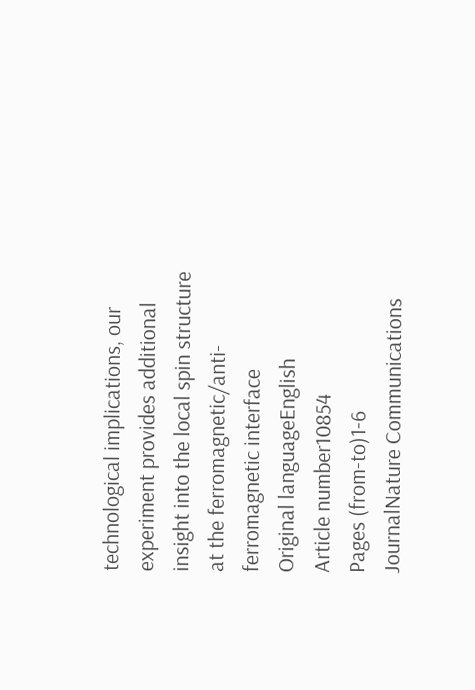technological implications, our experiment provides additional insight into the local spin structure at the ferromagnetic/anti-ferromagnetic interface
Original languageEnglish
Article number10854
Pages (from-to)1-6
JournalNature Communications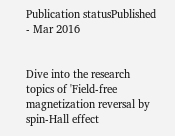Publication statusPublished - Mar 2016


Dive into the research topics of 'Field-free magnetization reversal by spin-Hall effect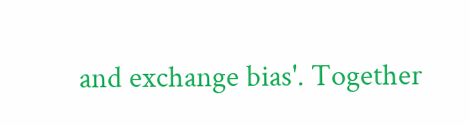and exchange bias'. Together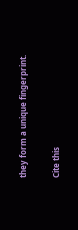they form a unique fingerprint.

Cite this